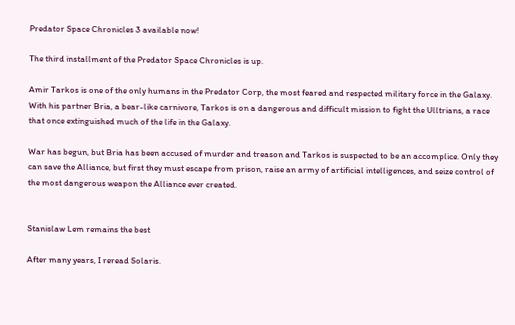Predator Space Chronicles 3 available now!

The third installment of the Predator Space Chronicles is up.

Amir Tarkos is one of the only humans in the Predator Corp, the most feared and respected military force in the Galaxy. With his partner Bria, a bear-like carnivore, Tarkos is on a dangerous and difficult mission to fight the Ulltrians, a race that once extinguished much of the life in the Galaxy.

War has begun, but Bria has been accused of murder and treason and Tarkos is suspected to be an accomplice. Only they can save the Alliance, but first they must escape from prison, raise an army of artificial intelligences, and seize control of the most dangerous weapon the Alliance ever created.


Stanislaw Lem remains the best

After many years, I reread Solaris.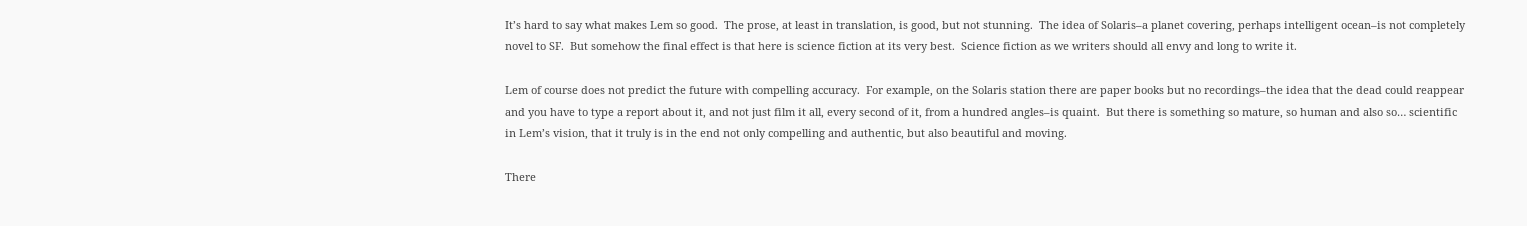It’s hard to say what makes Lem so good.  The prose, at least in translation, is good, but not stunning.  The idea of Solaris–a planet covering, perhaps intelligent ocean–is not completely novel to SF.  But somehow the final effect is that here is science fiction at its very best.  Science fiction as we writers should all envy and long to write it.

Lem of course does not predict the future with compelling accuracy.  For example, on the Solaris station there are paper books but no recordings–the idea that the dead could reappear and you have to type a report about it, and not just film it all, every second of it, from a hundred angles–is quaint.  But there is something so mature, so human and also so… scientific in Lem’s vision, that it truly is in the end not only compelling and authentic, but also beautiful and moving.

There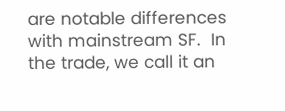are notable differences with mainstream SF.  In the trade, we call it an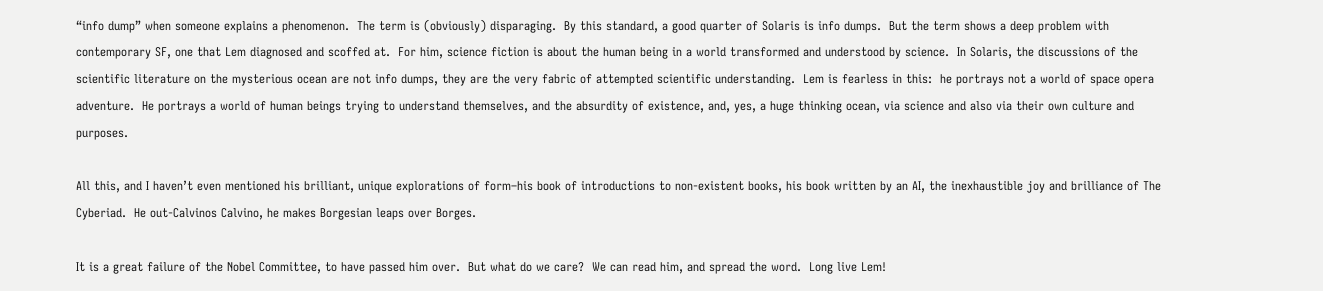“info dump” when someone explains a phenomenon.  The term is (obviously) disparaging.  By this standard, a good quarter of Solaris is info dumps.  But the term shows a deep problem with contemporary SF, one that Lem diagnosed and scoffed at.  For him, science fiction is about the human being in a world transformed and understood by science.  In Solaris, the discussions of the scientific literature on the mysterious ocean are not info dumps, they are the very fabric of attempted scientific understanding.  Lem is fearless in this:  he portrays not a world of space opera adventure.  He portrays a world of human beings trying to understand themselves, and the absurdity of existence, and, yes, a huge thinking ocean, via science and also via their own culture and purposes.

All this, and I haven’t even mentioned his brilliant, unique explorations of form–his book of introductions to non-existent books, his book written by an AI, the inexhaustible joy and brilliance of The Cyberiad.  He out-Calvinos Calvino, he makes Borgesian leaps over Borges.

It is a great failure of the Nobel Committee, to have passed him over.  But what do we care?  We can read him, and spread the word.  Long live Lem!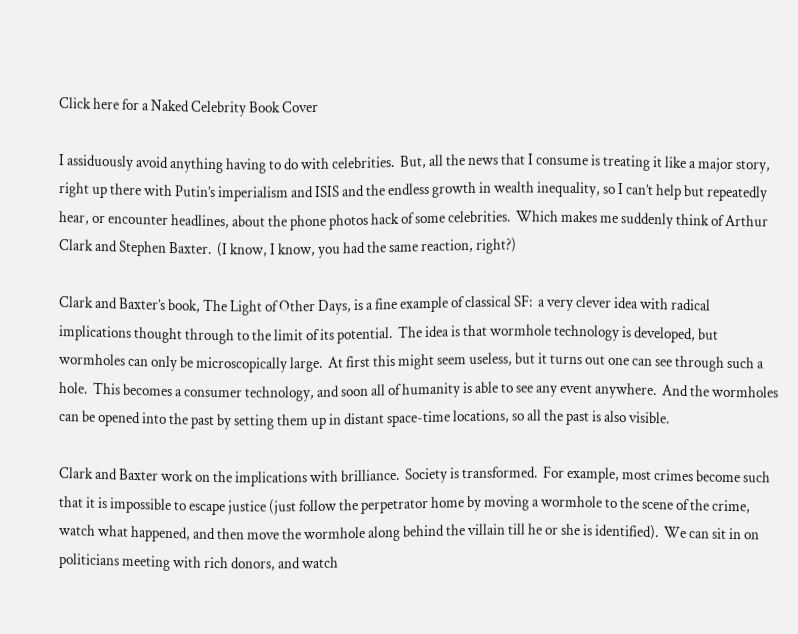Click here for a Naked Celebrity Book Cover

I assiduously avoid anything having to do with celebrities.  But, all the news that I consume is treating it like a major story, right up there with Putin’s imperialism and ISIS and the endless growth in wealth inequality, so I can’t help but repeatedly hear, or encounter headlines, about the phone photos hack of some celebrities.  Which makes me suddenly think of Arthur Clark and Stephen Baxter.  (I know, I know, you had the same reaction, right?)

Clark and Baxter’s book, The Light of Other Days, is a fine example of classical SF:  a very clever idea with radical implications thought through to the limit of its potential.  The idea is that wormhole technology is developed, but wormholes can only be microscopically large.  At first this might seem useless, but it turns out one can see through such a hole.  This becomes a consumer technology, and soon all of humanity is able to see any event anywhere.  And the wormholes can be opened into the past by setting them up in distant space-time locations, so all the past is also visible.

Clark and Baxter work on the implications with brilliance.  Society is transformed.  For example, most crimes become such that it is impossible to escape justice (just follow the perpetrator home by moving a wormhole to the scene of the crime, watch what happened, and then move the wormhole along behind the villain till he or she is identified).  We can sit in on politicians meeting with rich donors, and watch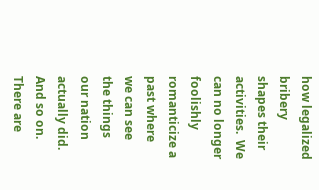how legalized bribery shapes their activities.  We can no longer foolishly romanticize a past where we can see the things our nation actually did.  And so on.  There are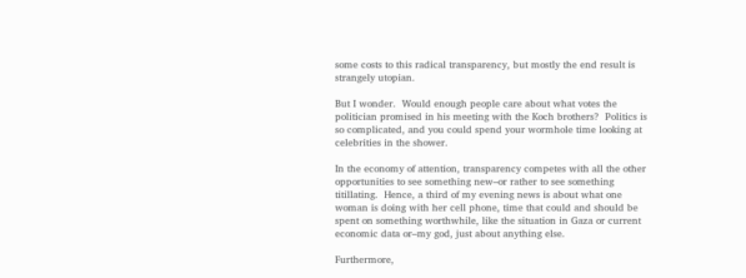some costs to this radical transparency, but mostly the end result is strangely utopian.

But I wonder.  Would enough people care about what votes the politician promised in his meeting with the Koch brothers?  Politics is so complicated, and you could spend your wormhole time looking at celebrities in the shower.

In the economy of attention, transparency competes with all the other opportunities to see something new–or rather to see something titillating.  Hence, a third of my evening news is about what one woman is doing with her cell phone, time that could and should be spent on something worthwhile, like the situation in Gaza or current economic data or–my god, just about anything else.

Furthermore,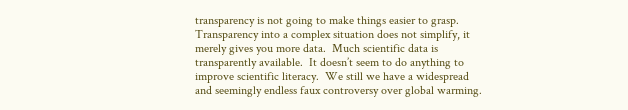transparency is not going to make things easier to grasp.  Transparency into a complex situation does not simplify, it merely gives you more data.  Much scientific data is transparently available.  It doesn’t seem to do anything to improve scientific literacy.  We still we have a widespread and seemingly endless faux controversy over global warming.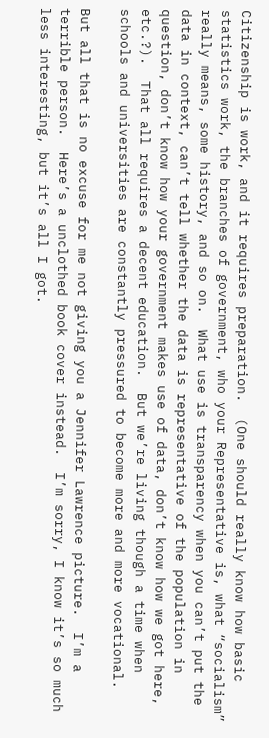Citizenship is work, and it requires preparation.  (One should really know how basic statistics work, the branches of government, who your Representative is, what “socialism” really means, some history, and so on.  What use is transparency when you can’t put the data in context, can’t tell whether the data is representative of the population in question, don’t know how your government makes use of data, don’t know how we got here, etc.?).  That all requires a decent education.  But we’re living though a time when schools and universities are constantly pressured to become more and more vocational.

But all that is no excuse for me not giving you a Jennifer Lawrence picture.  I’m a terrible person.  Here’s a unclothed book cover instead.  I’m sorry, I know it’s so much less interesting, but it’s all I got.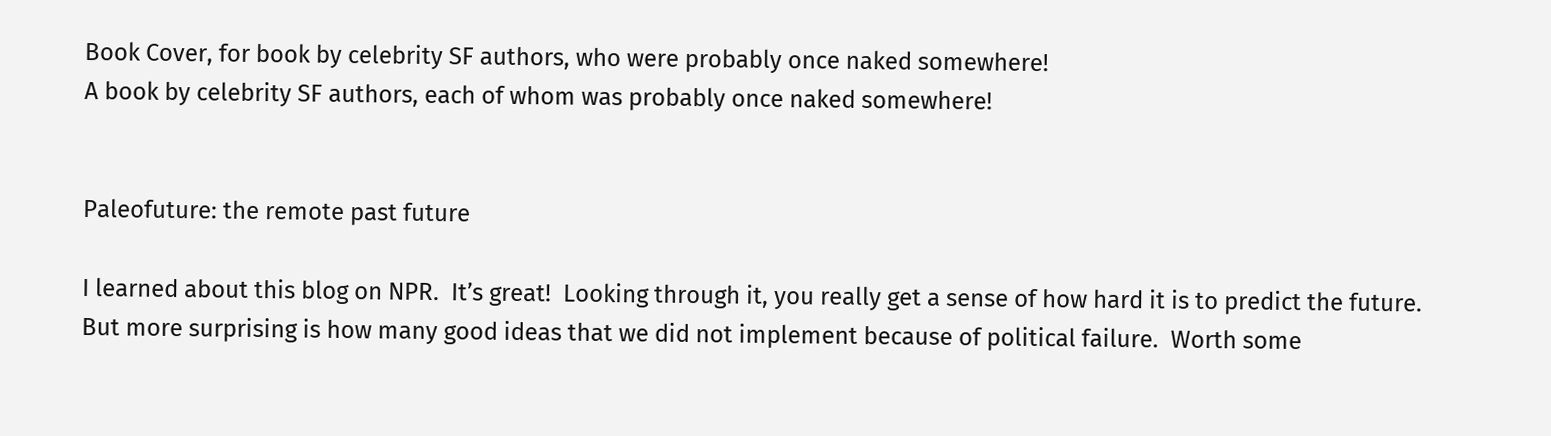Book Cover, for book by celebrity SF authors, who were probably once naked somewhere!
A book by celebrity SF authors, each of whom was probably once naked somewhere!


Paleofuture: the remote past future

I learned about this blog on NPR.  It’s great!  Looking through it, you really get a sense of how hard it is to predict the future.  But more surprising is how many good ideas that we did not implement because of political failure.  Worth some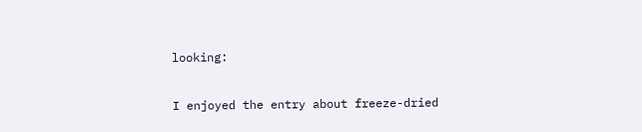looking:

I enjoyed the entry about freeze-dried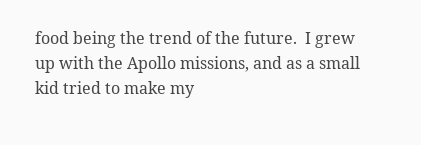food being the trend of the future.  I grew up with the Apollo missions, and as a small kid tried to make my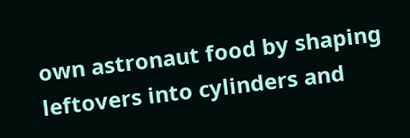own astronaut food by shaping leftovers into cylinders and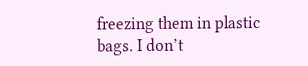freezing them in plastic bags. I don’t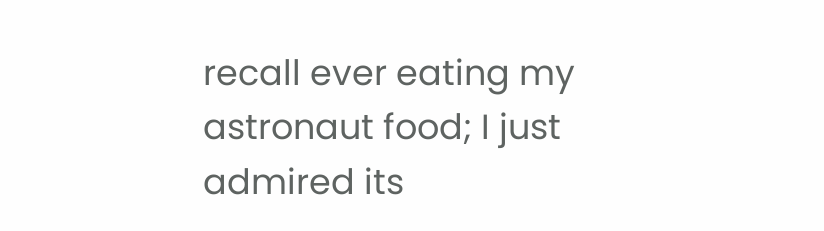recall ever eating my astronaut food; I just admired its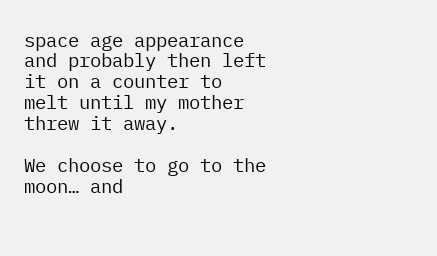space age appearance and probably then left it on a counter to melt until my mother threw it away.

We choose to go to the moon… and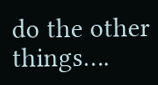do the other things….